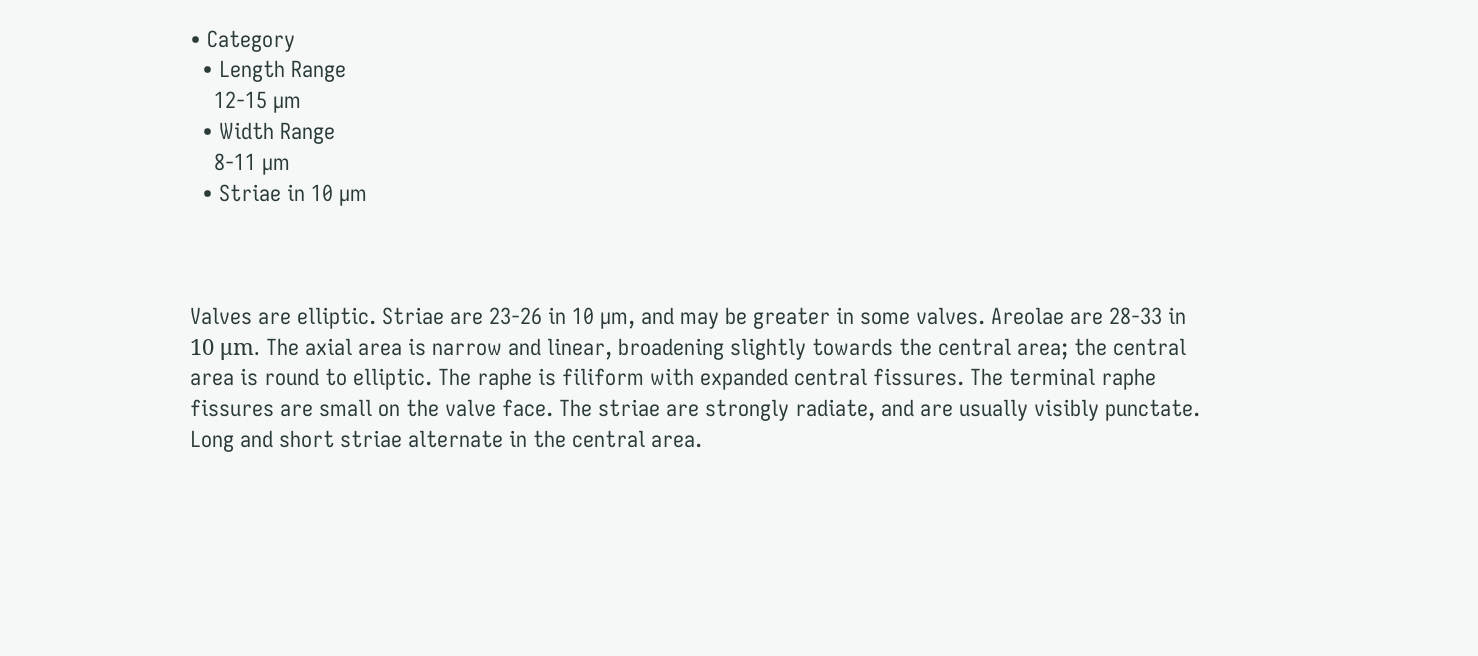• Category
  • Length Range
    12-15 µm
  • Width Range
    8-11 µm
  • Striae in 10 µm



Valves are elliptic. Striae are 23-26 in 10 µm, and may be greater in some valves. Areolae are 28-33 in 10 μm. The axial area is narrow and linear, broadening slightly towards the central area; the central area is round to elliptic. The raphe is filiform with expanded central fissures. The terminal raphe fissures are small on the valve face. The striae are strongly radiate, and are usually visibly punctate. Long and short striae alternate in the central area.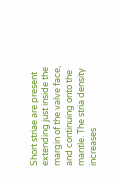Short striae are present extending just inside the margin of the valve face, and continuing onto the mantle. The stria density increases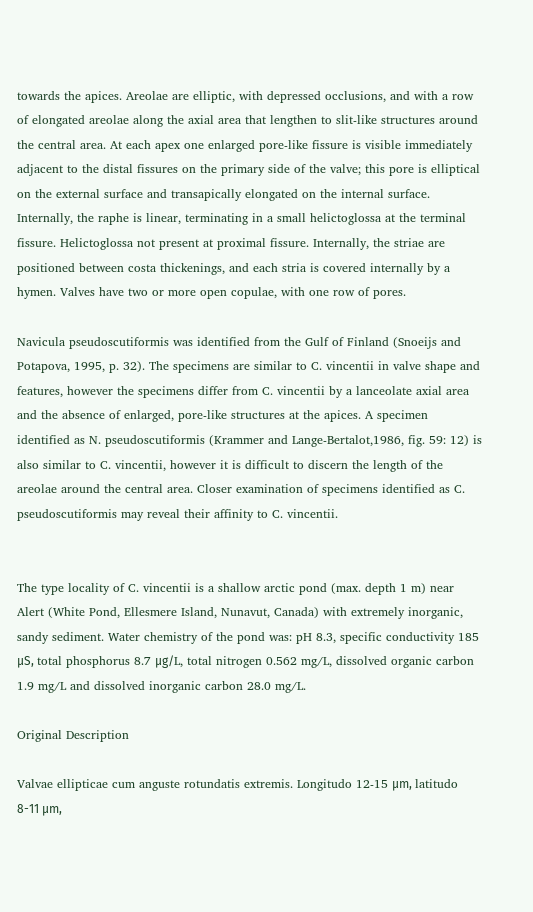towards the apices. Areolae are elliptic, with depressed occlusions, and with a row of elongated areolae along the axial area that lengthen to slit-like structures around the central area. At each apex one enlarged pore-like fissure is visible immediately adjacent to the distal fissures on the primary side of the valve; this pore is elliptical on the external surface and transapically elongated on the internal surface. Internally, the raphe is linear, terminating in a small helictoglossa at the terminal fissure. Helictoglossa not present at proximal fissure. Internally, the striae are positioned between costa thickenings, and each stria is covered internally by a hymen. Valves have two or more open copulae, with one row of pores.

Navicula pseudoscutiformis was identified from the Gulf of Finland (Snoeijs and Potapova, 1995, p. 32). The specimens are similar to C. vincentii in valve shape and features, however the specimens differ from C. vincentii by a lanceolate axial area and the absence of enlarged, pore-like structures at the apices. A specimen identified as N. pseudoscutiformis (Krammer and Lange-Bertalot,1986, fig. 59: 12) is also similar to C. vincentii, however it is difficult to discern the length of the areolae around the central area. Closer examination of specimens identified as C. pseudoscutiformis may reveal their affinity to C. vincentii.


The type locality of C. vincentii is a shallow arctic pond (max. depth 1 m) near Alert (White Pond, Ellesmere Island, Nunavut, Canada) with extremely inorganic, sandy sediment. Water chemistry of the pond was: pH 8.3, specific conductivity 185 μS, total phosphorus 8.7 μg/L, total nitrogen 0.562 mg/L, dissolved organic carbon 1.9 mg/L and dissolved inorganic carbon 28.0 mg/L.

Original Description

Valvae ellipticae cum anguste rotundatis extremis. Longitudo 12-15 μm, latitudo 8-11 μm,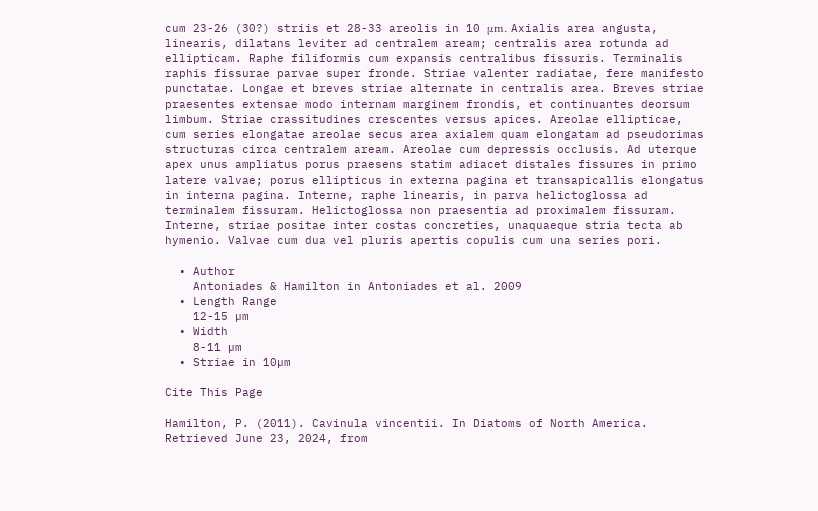cum 23-26 (30?) striis et 28-33 areolis in 10 μm. Axialis area angusta, linearis, dilatans leviter ad centralem aream; centralis area rotunda ad ellipticam. Raphe filiformis cum expansis centralibus fissuris. Terminalis raphis fissurae parvae super fronde. Striae valenter radiatae, fere manifesto punctatae. Longae et breves striae alternate in centralis area. Breves striae praesentes extensae modo internam marginem frondis, et continuantes deorsum limbum. Striae crassitudines crescentes versus apices. Areolae ellipticae, cum series elongatae areolae secus area axialem quam elongatam ad pseudorimas structuras circa centralem aream. Areolae cum depressis occlusis. Ad uterque apex unus ampliatus porus praesens statim adiacet distales fissures in primo latere valvae; porus ellipticus in externa pagina et transapicallis elongatus in interna pagina. Interne, raphe linearis, in parva helictoglossa ad terminalem fissuram. Helictoglossa non praesentia ad proximalem fissuram. Interne, striae positae inter costas concreties, unaquaeque stria tecta ab hymenio. Valvae cum dua vel pluris apertis copulis cum una series pori.

  • Author
    Antoniades & Hamilton in Antoniades et al. 2009
  • Length Range
    12-15 µm
  • Width
    8-11 µm
  • Striae in 10µm

Cite This Page

Hamilton, P. (2011). Cavinula vincentii. In Diatoms of North America. Retrieved June 23, 2024, from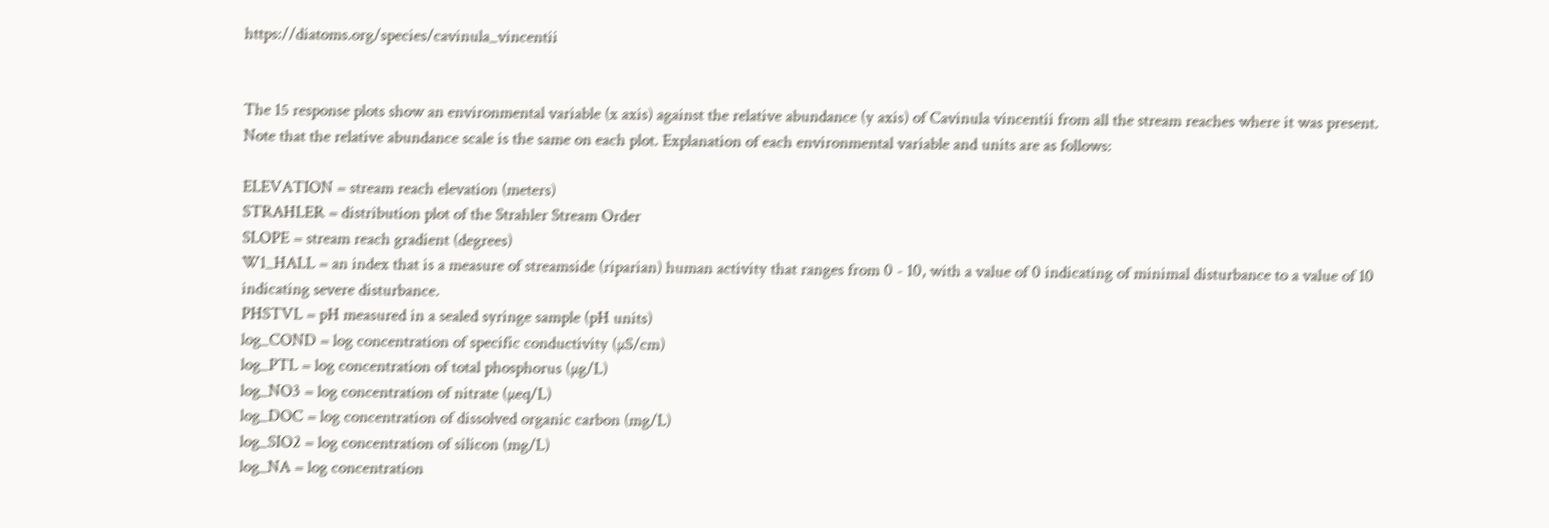https://diatoms.org/species/cavinula_vincentii


The 15 response plots show an environmental variable (x axis) against the relative abundance (y axis) of Cavinula vincentii from all the stream reaches where it was present. Note that the relative abundance scale is the same on each plot. Explanation of each environmental variable and units are as follows:

ELEVATION = stream reach elevation (meters)
STRAHLER = distribution plot of the Strahler Stream Order
SLOPE = stream reach gradient (degrees)
W1_HALL = an index that is a measure of streamside (riparian) human activity that ranges from 0 - 10, with a value of 0 indicating of minimal disturbance to a value of 10 indicating severe disturbance.
PHSTVL = pH measured in a sealed syringe sample (pH units)
log_COND = log concentration of specific conductivity (µS/cm)
log_PTL = log concentration of total phosphorus (µg/L)
log_NO3 = log concentration of nitrate (µeq/L)
log_DOC = log concentration of dissolved organic carbon (mg/L)
log_SIO2 = log concentration of silicon (mg/L)
log_NA = log concentration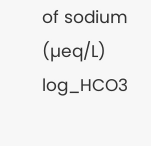of sodium (µeq/L)
log_HCO3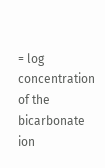= log concentration of the bicarbonate ion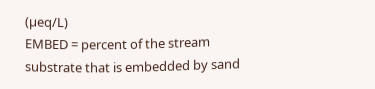(µeq/L)
EMBED = percent of the stream substrate that is embedded by sand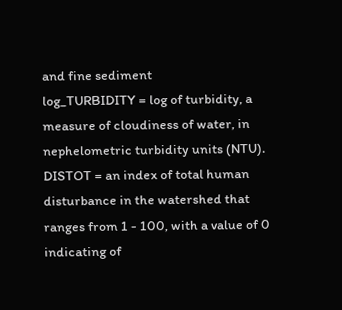and fine sediment
log_TURBIDITY = log of turbidity, a measure of cloudiness of water, in nephelometric turbidity units (NTU).
DISTOT = an index of total human disturbance in the watershed that ranges from 1 - 100, with a value of 0 indicating of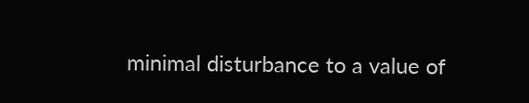minimal disturbance to a value of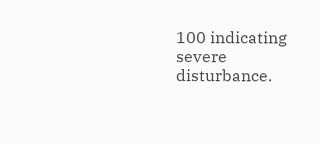100 indicating severe disturbance.